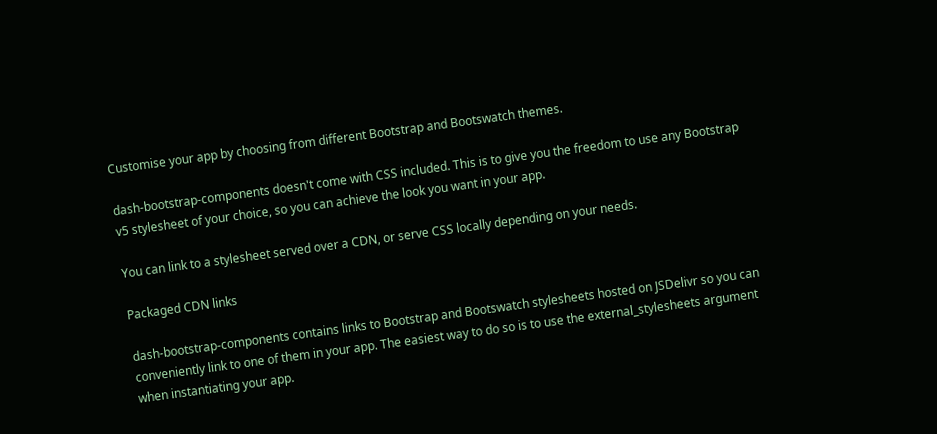Customise your app by choosing from different Bootstrap and Bootswatch themes.

dash-bootstrap-components doesn't come with CSS included. This is to give you the freedom to use any Bootstrap v5 stylesheet of your choice, so you can achieve the look you want in your app.

You can link to a stylesheet served over a CDN, or serve CSS locally depending on your needs.

Packaged CDN links

dash-bootstrap-components contains links to Bootstrap and Bootswatch stylesheets hosted on JSDelivr so you can conveniently link to one of them in your app. The easiest way to do so is to use the external_stylesheets argument when instantiating your app.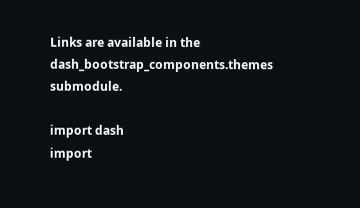Links are available in the dash_bootstrap_components.themes submodule.

import dash
import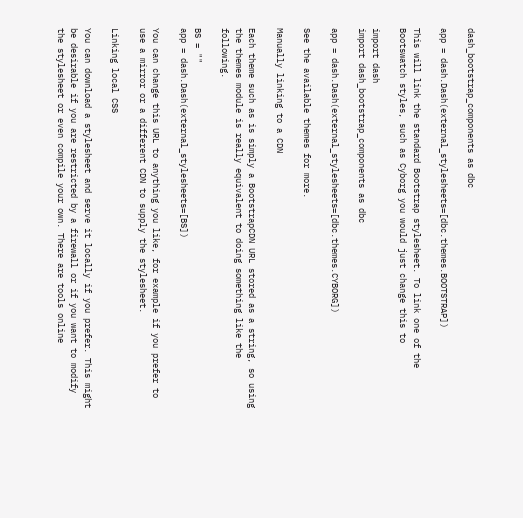dash_bootstrap_components as dbc

app = dash.Dash(external_stylesheets=[dbc.themes.BOOTSTRAP])

This will link the standard Bootstrap stylesheet. To link one of the Bootswatch styles, such as Cyborg you would just change this to

import dash
import dash_bootstrap_components as dbc

app = dash.Dash(external_stylesheets=[dbc.themes.CYBORG])

See the available themes for more.

Manually linking to a CDN

Each theme such as is simply a BootstrapCDN URL stored as a string, so using the themes module is really equivalent to doing something like the following.

BS = ""
app = dash.Dash(external_stylesheets=[BS])

You can change this URL to anything you like, for example if you prefer to use a mirror or a different CDN to supply the stylesheet.

Linking local CSS

You can download a stylesheet and serve it locally if you prefer. This might be desirable if you are restricted by a firewall or if you want to modify the stylesheet or even compile your own. There are tools online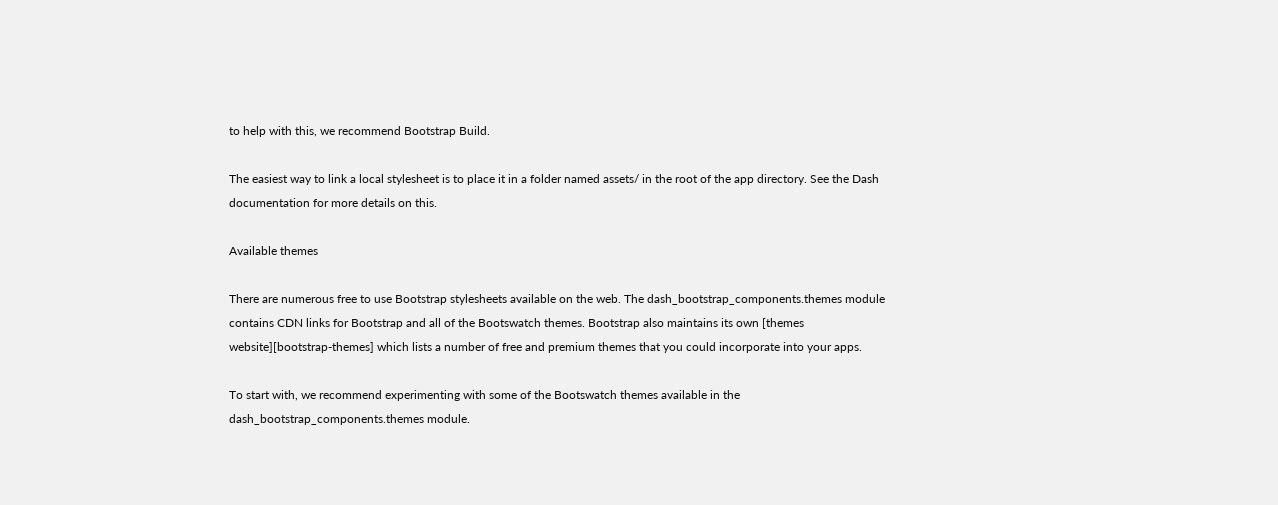to help with this, we recommend Bootstrap Build.

The easiest way to link a local stylesheet is to place it in a folder named assets/ in the root of the app directory. See the Dash documentation for more details on this.

Available themes

There are numerous free to use Bootstrap stylesheets available on the web. The dash_bootstrap_components.themes module contains CDN links for Bootstrap and all of the Bootswatch themes. Bootstrap also maintains its own [themes website][bootstrap-themes] which lists a number of free and premium themes that you could incorporate into your apps.

To start with, we recommend experimenting with some of the Bootswatch themes available in the dash_bootstrap_components.themes module.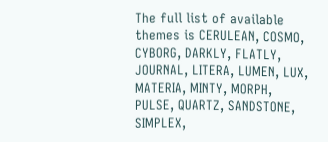The full list of available themes is CERULEAN, COSMO, CYBORG, DARKLY, FLATLY, JOURNAL, LITERA, LUMEN, LUX, MATERIA, MINTY, MORPH, PULSE, QUARTZ, SANDSTONE, SIMPLEX,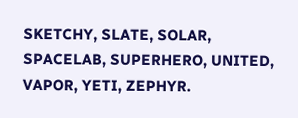SKETCHY, SLATE, SOLAR, SPACELAB, SUPERHERO, UNITED, VAPOR, YETI, ZEPHYR.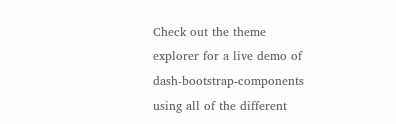Check out the theme explorer for a live demo of dash-bootstrap-components using all of the different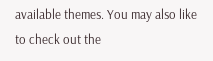available themes. You may also like to check out the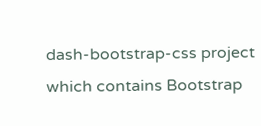dash-bootstrap-css project which contains Bootstrap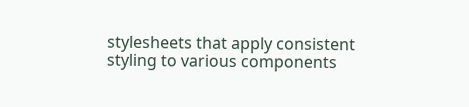stylesheets that apply consistent styling to various components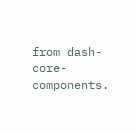from dash-core-components.